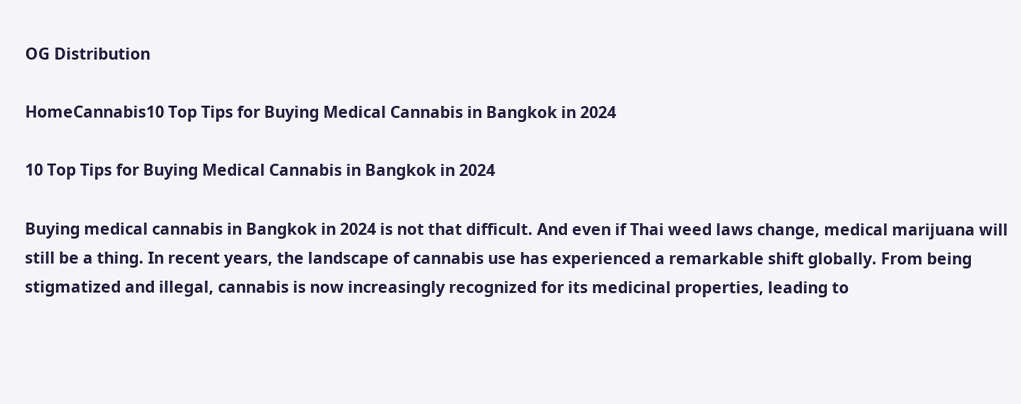OG Distribution

HomeCannabis10 Top Tips for Buying Medical Cannabis in Bangkok in 2024

10 Top Tips for Buying Medical Cannabis in Bangkok in 2024

Buying medical cannabis in Bangkok in 2024 is not that difficult. And even if Thai weed laws change, medical marijuana will still be a thing. In recent years, the landscape of cannabis use has experienced a remarkable shift globally. From being stigmatized and illegal, cannabis is now increasingly recognized for its medicinal properties, leading to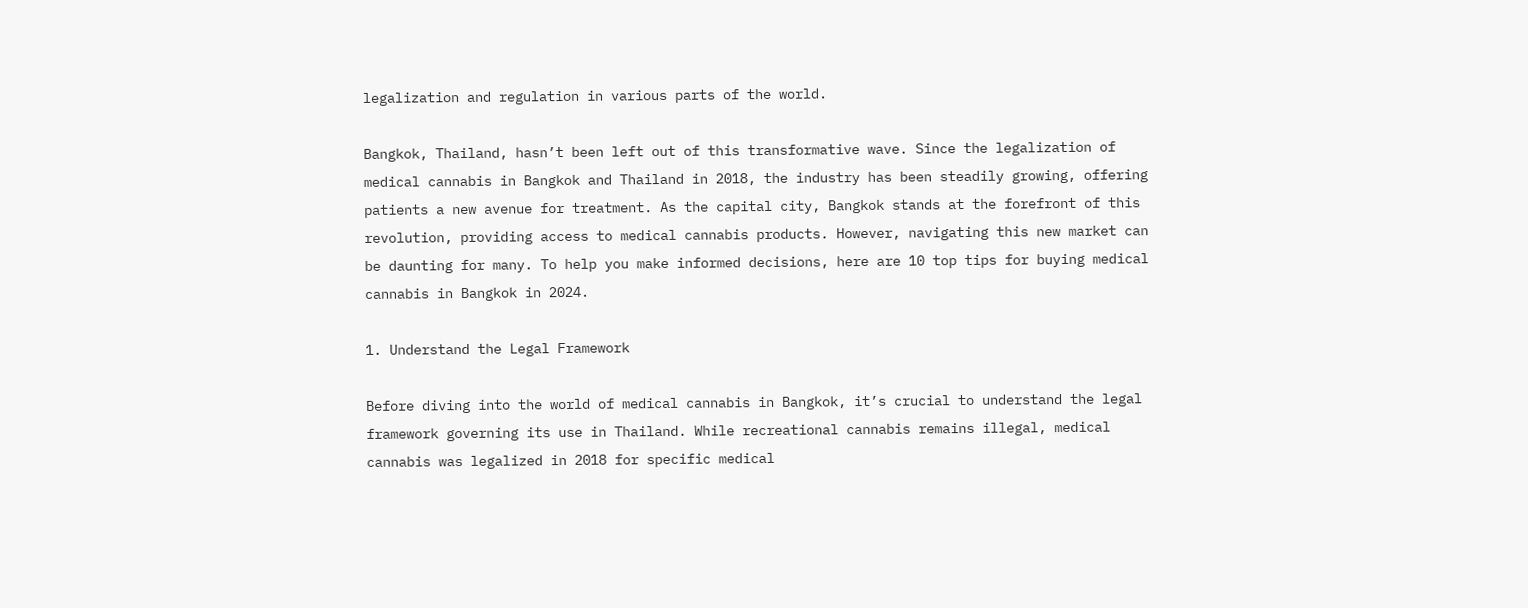legalization and regulation in various parts of the world.

Bangkok, Thailand, hasn’t been left out of this transformative wave. Since the legalization of medical cannabis in Bangkok and Thailand in 2018, the industry has been steadily growing, offering patients a new avenue for treatment. As the capital city, Bangkok stands at the forefront of this revolution, providing access to medical cannabis products. However, navigating this new market can be daunting for many. To help you make informed decisions, here are 10 top tips for buying medical cannabis in Bangkok in 2024.

1. Understand the Legal Framework

Before diving into the world of medical cannabis in Bangkok, it’s crucial to understand the legal framework governing its use in Thailand. While recreational cannabis remains illegal, medical cannabis was legalized in 2018 for specific medical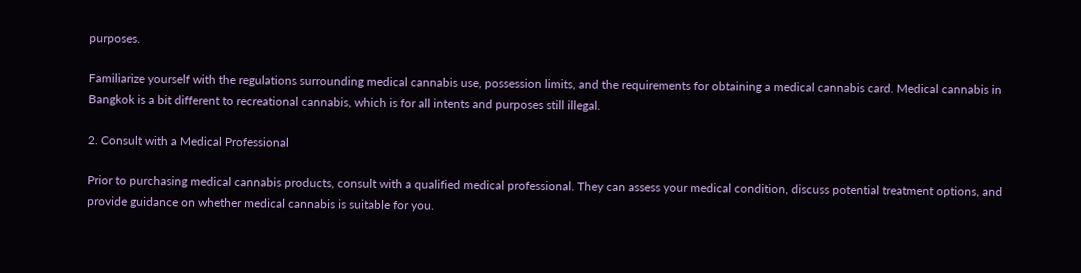purposes.

Familiarize yourself with the regulations surrounding medical cannabis use, possession limits, and the requirements for obtaining a medical cannabis card. Medical cannabis in Bangkok is a bit different to recreational cannabis, which is for all intents and purposes still illegal.

2. Consult with a Medical Professional

Prior to purchasing medical cannabis products, consult with a qualified medical professional. They can assess your medical condition, discuss potential treatment options, and provide guidance on whether medical cannabis is suitable for you.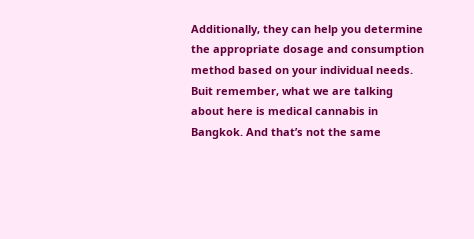Additionally, they can help you determine the appropriate dosage and consumption method based on your individual needs. Buit remember, what we are talking about here is medical cannabis in Bangkok. And that’s not the same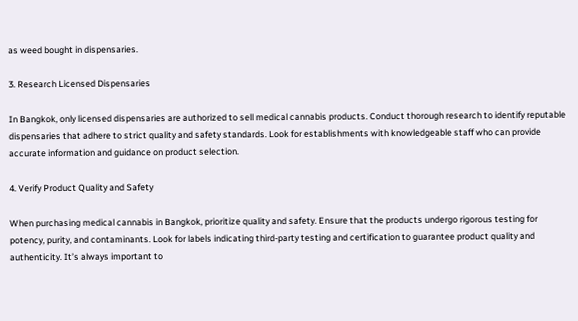as weed bought in dispensaries.

3. Research Licensed Dispensaries

In Bangkok, only licensed dispensaries are authorized to sell medical cannabis products. Conduct thorough research to identify reputable dispensaries that adhere to strict quality and safety standards. Look for establishments with knowledgeable staff who can provide accurate information and guidance on product selection.

4. Verify Product Quality and Safety

When purchasing medical cannabis in Bangkok, prioritize quality and safety. Ensure that the products undergo rigorous testing for potency, purity, and contaminants. Look for labels indicating third-party testing and certification to guarantee product quality and authenticity. It’s always important to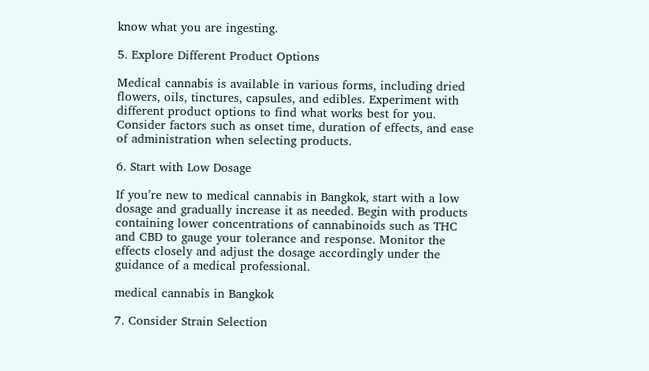know what you are ingesting.

5. Explore Different Product Options

Medical cannabis is available in various forms, including dried flowers, oils, tinctures, capsules, and edibles. Experiment with different product options to find what works best for you. Consider factors such as onset time, duration of effects, and ease of administration when selecting products.

6. Start with Low Dosage

If you’re new to medical cannabis in Bangkok, start with a low dosage and gradually increase it as needed. Begin with products containing lower concentrations of cannabinoids such as THC and CBD to gauge your tolerance and response. Monitor the effects closely and adjust the dosage accordingly under the guidance of a medical professional.

medical cannabis in Bangkok

7. Consider Strain Selection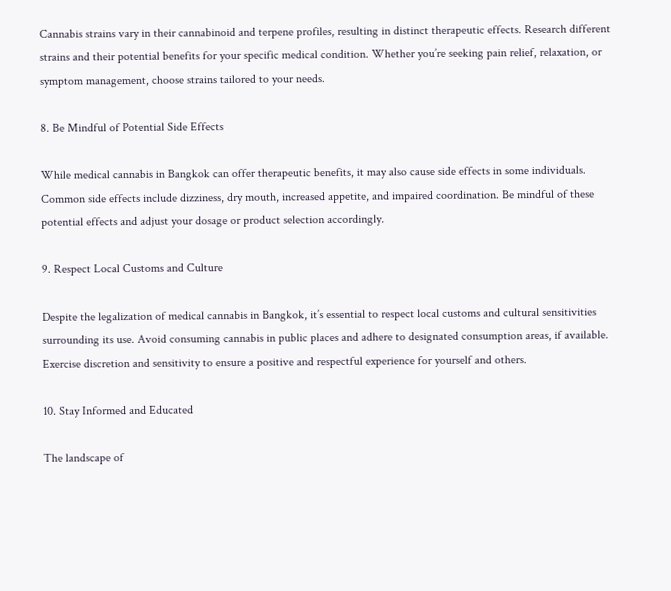Cannabis strains vary in their cannabinoid and terpene profiles, resulting in distinct therapeutic effects. Research different strains and their potential benefits for your specific medical condition. Whether you’re seeking pain relief, relaxation, or symptom management, choose strains tailored to your needs.

8. Be Mindful of Potential Side Effects

While medical cannabis in Bangkok can offer therapeutic benefits, it may also cause side effects in some individuals. Common side effects include dizziness, dry mouth, increased appetite, and impaired coordination. Be mindful of these potential effects and adjust your dosage or product selection accordingly.

9. Respect Local Customs and Culture

Despite the legalization of medical cannabis in Bangkok, it’s essential to respect local customs and cultural sensitivities surrounding its use. Avoid consuming cannabis in public places and adhere to designated consumption areas, if available. Exercise discretion and sensitivity to ensure a positive and respectful experience for yourself and others.

10. Stay Informed and Educated

The landscape of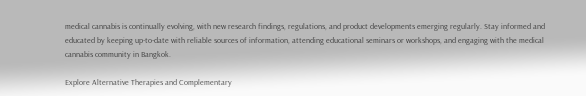medical cannabis is continually evolving, with new research findings, regulations, and product developments emerging regularly. Stay informed and educated by keeping up-to-date with reliable sources of information, attending educational seminars or workshops, and engaging with the medical cannabis community in Bangkok.

Explore Alternative Therapies and Complementary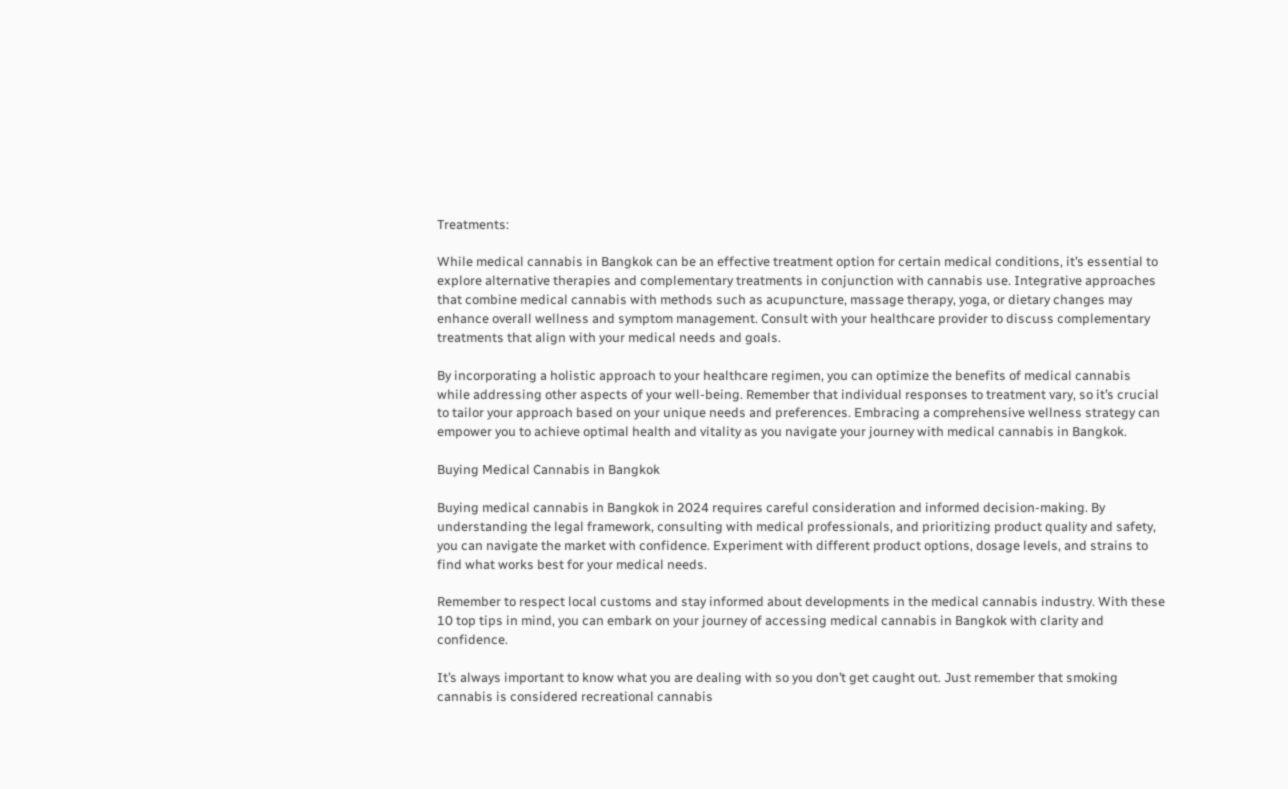Treatments:

While medical cannabis in Bangkok can be an effective treatment option for certain medical conditions, it’s essential to explore alternative therapies and complementary treatments in conjunction with cannabis use. Integrative approaches that combine medical cannabis with methods such as acupuncture, massage therapy, yoga, or dietary changes may enhance overall wellness and symptom management. Consult with your healthcare provider to discuss complementary treatments that align with your medical needs and goals.

By incorporating a holistic approach to your healthcare regimen, you can optimize the benefits of medical cannabis while addressing other aspects of your well-being. Remember that individual responses to treatment vary, so it’s crucial to tailor your approach based on your unique needs and preferences. Embracing a comprehensive wellness strategy can empower you to achieve optimal health and vitality as you navigate your journey with medical cannabis in Bangkok.

Buying Medical Cannabis in Bangkok

Buying medical cannabis in Bangkok in 2024 requires careful consideration and informed decision-making. By understanding the legal framework, consulting with medical professionals, and prioritizing product quality and safety, you can navigate the market with confidence. Experiment with different product options, dosage levels, and strains to find what works best for your medical needs.

Remember to respect local customs and stay informed about developments in the medical cannabis industry. With these 10 top tips in mind, you can embark on your journey of accessing medical cannabis in Bangkok with clarity and confidence.

It’s always important to know what you are dealing with so you don’t get caught out. Just remember that smoking cannabis is considered recreational cannabis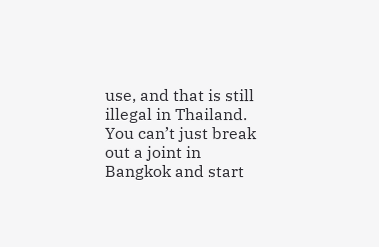use, and that is still illegal in Thailand. You can’t just break out a joint in Bangkok and start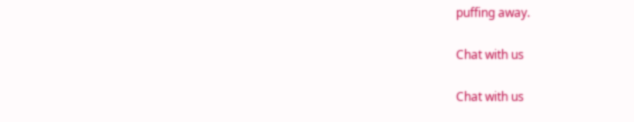puffing away.

Chat with us

Chat with us